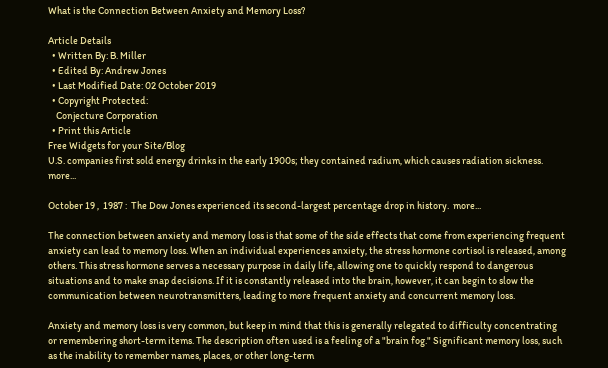What is the Connection Between Anxiety and Memory Loss?

Article Details
  • Written By: B. Miller
  • Edited By: Andrew Jones
  • Last Modified Date: 02 October 2019
  • Copyright Protected:
    Conjecture Corporation
  • Print this Article
Free Widgets for your Site/Blog
U.S. companies first sold energy drinks in the early 1900s; they contained radium, which causes radiation sickness.  more...

October 19 ,  1987 :  The Dow Jones experienced its second-largest percentage drop in history.  more...

The connection between anxiety and memory loss is that some of the side effects that come from experiencing frequent anxiety can lead to memory loss. When an individual experiences anxiety, the stress hormone cortisol is released, among others. This stress hormone serves a necessary purpose in daily life, allowing one to quickly respond to dangerous situations and to make snap decisions. If it is constantly released into the brain, however, it can begin to slow the communication between neurotransmitters, leading to more frequent anxiety and concurrent memory loss.

Anxiety and memory loss is very common, but keep in mind that this is generally relegated to difficulty concentrating or remembering short-term items. The description often used is a feeling of a "brain fog." Significant memory loss, such as the inability to remember names, places, or other long-term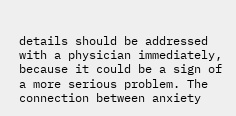details should be addressed with a physician immediately, because it could be a sign of a more serious problem. The connection between anxiety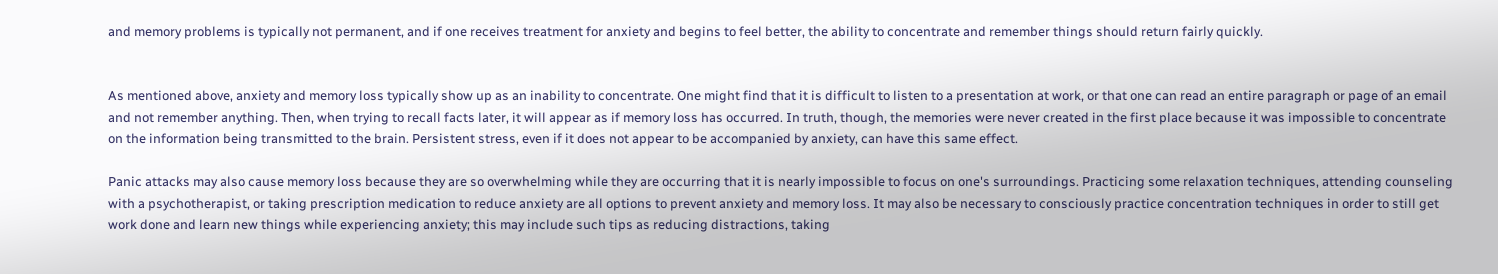and memory problems is typically not permanent, and if one receives treatment for anxiety and begins to feel better, the ability to concentrate and remember things should return fairly quickly.


As mentioned above, anxiety and memory loss typically show up as an inability to concentrate. One might find that it is difficult to listen to a presentation at work, or that one can read an entire paragraph or page of an email and not remember anything. Then, when trying to recall facts later, it will appear as if memory loss has occurred. In truth, though, the memories were never created in the first place because it was impossible to concentrate on the information being transmitted to the brain. Persistent stress, even if it does not appear to be accompanied by anxiety, can have this same effect.

Panic attacks may also cause memory loss because they are so overwhelming while they are occurring that it is nearly impossible to focus on one's surroundings. Practicing some relaxation techniques, attending counseling with a psychotherapist, or taking prescription medication to reduce anxiety are all options to prevent anxiety and memory loss. It may also be necessary to consciously practice concentration techniques in order to still get work done and learn new things while experiencing anxiety; this may include such tips as reducing distractions, taking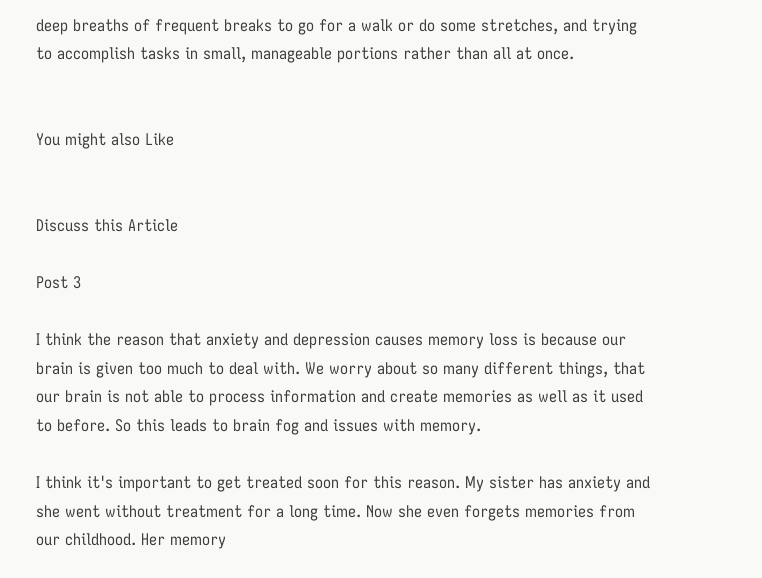deep breaths of frequent breaks to go for a walk or do some stretches, and trying to accomplish tasks in small, manageable portions rather than all at once.


You might also Like


Discuss this Article

Post 3

I think the reason that anxiety and depression causes memory loss is because our brain is given too much to deal with. We worry about so many different things, that our brain is not able to process information and create memories as well as it used to before. So this leads to brain fog and issues with memory.

I think it's important to get treated soon for this reason. My sister has anxiety and she went without treatment for a long time. Now she even forgets memories from our childhood. Her memory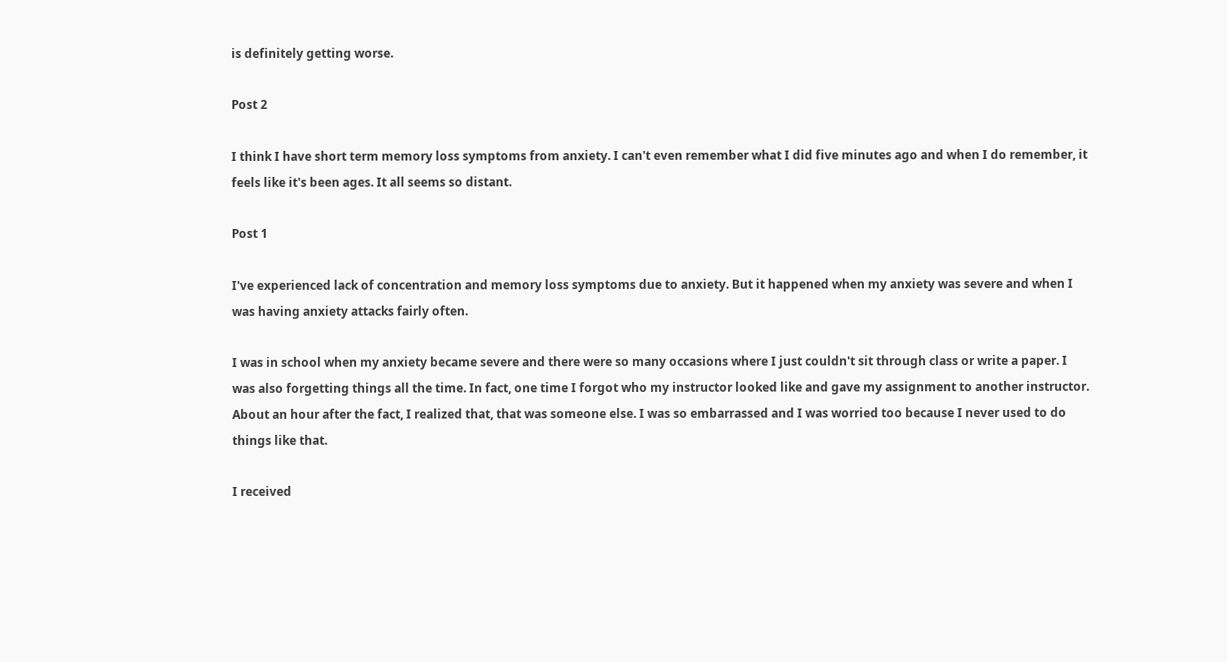is definitely getting worse.

Post 2

I think I have short term memory loss symptoms from anxiety. I can't even remember what I did five minutes ago and when I do remember, it feels like it's been ages. It all seems so distant.

Post 1

I've experienced lack of concentration and memory loss symptoms due to anxiety. But it happened when my anxiety was severe and when I was having anxiety attacks fairly often.

I was in school when my anxiety became severe and there were so many occasions where I just couldn't sit through class or write a paper. I was also forgetting things all the time. In fact, one time I forgot who my instructor looked like and gave my assignment to another instructor. About an hour after the fact, I realized that, that was someone else. I was so embarrassed and I was worried too because I never used to do things like that.

I received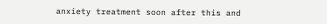anxiety treatment soon after this and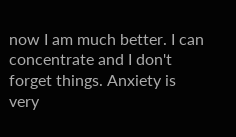now I am much better. I can concentrate and I don't forget things. Anxiety is very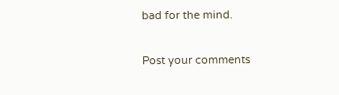bad for the mind.

Post your comments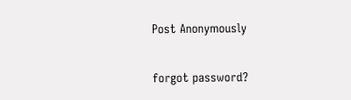Post Anonymously


forgot password?